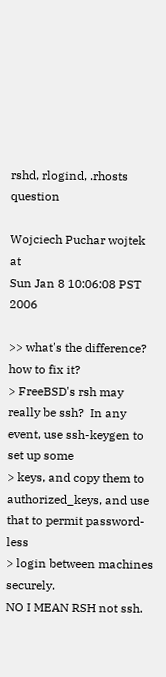rshd, rlogind, .rhosts question

Wojciech Puchar wojtek at
Sun Jan 8 10:06:08 PST 2006

>> what's the difference? how to fix it?
> FreeBSD's rsh may really be ssh?  In any event, use ssh-keygen to set up some
> keys, and copy them to authorized_keys, and use that to permit password-less
> login between machines securely.
NO I MEAN RSH not ssh.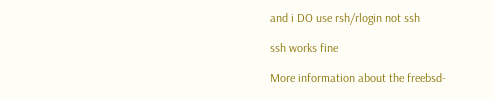and i DO use rsh/rlogin not ssh

ssh works fine

More information about the freebsd-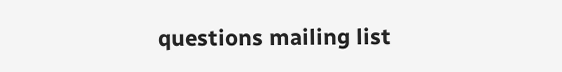questions mailing list